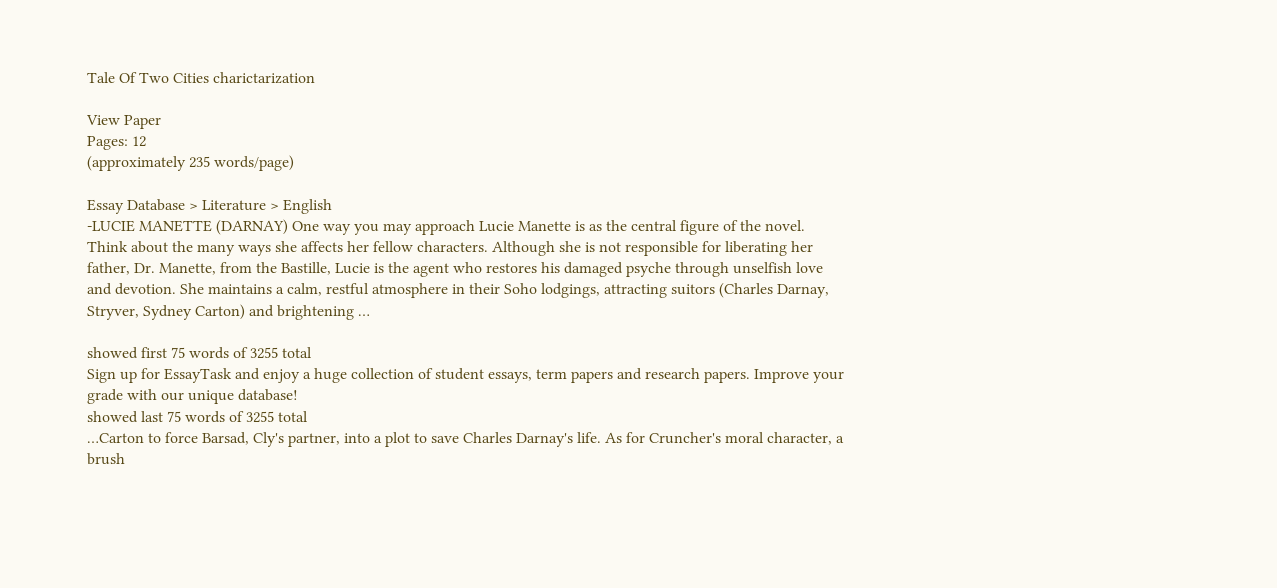Tale Of Two Cities charictarization

View Paper
Pages: 12
(approximately 235 words/page)

Essay Database > Literature > English
-LUCIE MANETTE (DARNAY) One way you may approach Lucie Manette is as the central figure of the novel. Think about the many ways she affects her fellow characters. Although she is not responsible for liberating her father, Dr. Manette, from the Bastille, Lucie is the agent who restores his damaged psyche through unselfish love and devotion. She maintains a calm, restful atmosphere in their Soho lodgings, attracting suitors (Charles Darnay, Stryver, Sydney Carton) and brightening …

showed first 75 words of 3255 total
Sign up for EssayTask and enjoy a huge collection of student essays, term papers and research papers. Improve your grade with our unique database!
showed last 75 words of 3255 total
…Carton to force Barsad, Cly's partner, into a plot to save Charles Darnay's life. As for Cruncher's moral character, a brush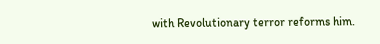with Revolutionary terror reforms him.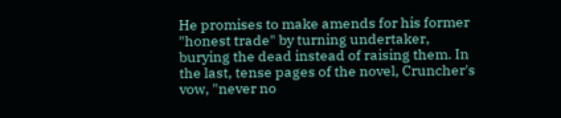He promises to make amends for his former "honest trade" by turning undertaker, burying the dead instead of raising them. In the last, tense pages of the novel, Cruncher's vow, "never no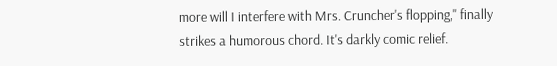more will I interfere with Mrs. Cruncher's flopping," finally strikes a humorous chord. It's darkly comic relief.